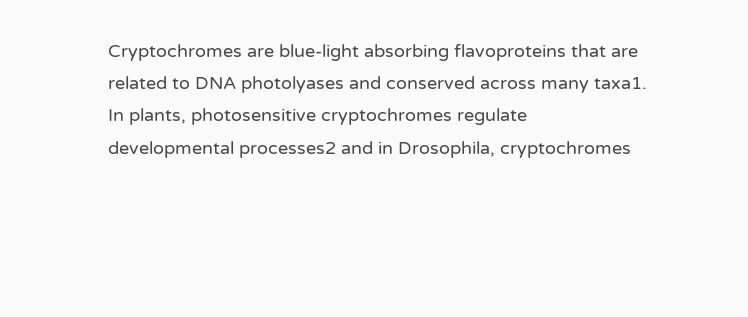Cryptochromes are blue-light absorbing flavoproteins that are related to DNA photolyases and conserved across many taxa1. In plants, photosensitive cryptochromes regulate developmental processes2 and in Drosophila, cryptochromes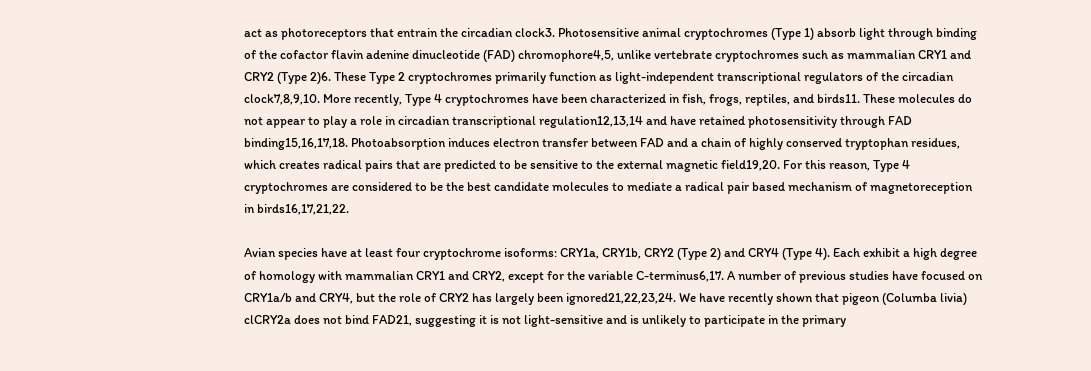act as photoreceptors that entrain the circadian clock3. Photosensitive animal cryptochromes (Type 1) absorb light through binding of the cofactor flavin adenine dinucleotide (FAD) chromophore4,5, unlike vertebrate cryptochromes such as mammalian CRY1 and CRY2 (Type 2)6. These Type 2 cryptochromes primarily function as light-independent transcriptional regulators of the circadian clock7,8,9,10. More recently, Type 4 cryptochromes have been characterized in fish, frogs, reptiles, and birds11. These molecules do not appear to play a role in circadian transcriptional regulation12,13,14 and have retained photosensitivity through FAD binding15,16,17,18. Photoabsorption induces electron transfer between FAD and a chain of highly conserved tryptophan residues, which creates radical pairs that are predicted to be sensitive to the external magnetic field19,20. For this reason, Type 4 cryptochromes are considered to be the best candidate molecules to mediate a radical pair based mechanism of magnetoreception in birds16,17,21,22.

Avian species have at least four cryptochrome isoforms: CRY1a, CRY1b, CRY2 (Type 2) and CRY4 (Type 4). Each exhibit a high degree of homology with mammalian CRY1 and CRY2, except for the variable C-terminus6,17. A number of previous studies have focused on CRY1a/b and CRY4, but the role of CRY2 has largely been ignored21,22,23,24. We have recently shown that pigeon (Columba livia) clCRY2a does not bind FAD21, suggesting it is not light-sensitive and is unlikely to participate in the primary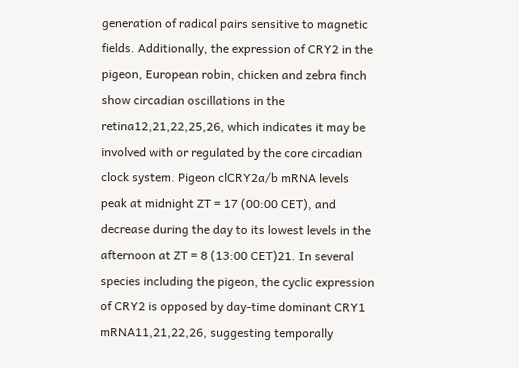generation of radical pairs sensitive to magnetic fields. Additionally, the expression of CRY2 in the pigeon, European robin, chicken and zebra finch show circadian oscillations in the retina12,21,22,25,26, which indicates it may be involved with or regulated by the core circadian clock system. Pigeon clCRY2a/b mRNA levels peak at midnight ZT = 17 (00:00 CET), and decrease during the day to its lowest levels in the afternoon at ZT = 8 (13:00 CET)21. In several species including the pigeon, the cyclic expression of CRY2 is opposed by day-time dominant CRY1 mRNA11,21,22,26, suggesting temporally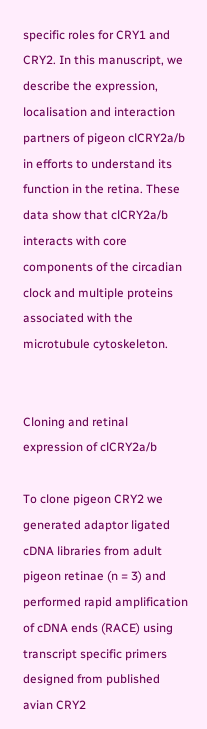specific roles for CRY1 and CRY2. In this manuscript, we describe the expression, localisation and interaction partners of pigeon clCRY2a/b in efforts to understand its function in the retina. These data show that clCRY2a/b interacts with core components of the circadian clock and multiple proteins associated with the microtubule cytoskeleton.


Cloning and retinal expression of clCRY2a/b

To clone pigeon CRY2 we generated adaptor ligated cDNA libraries from adult pigeon retinae (n = 3) and performed rapid amplification of cDNA ends (RACE) using transcript specific primers designed from published avian CRY2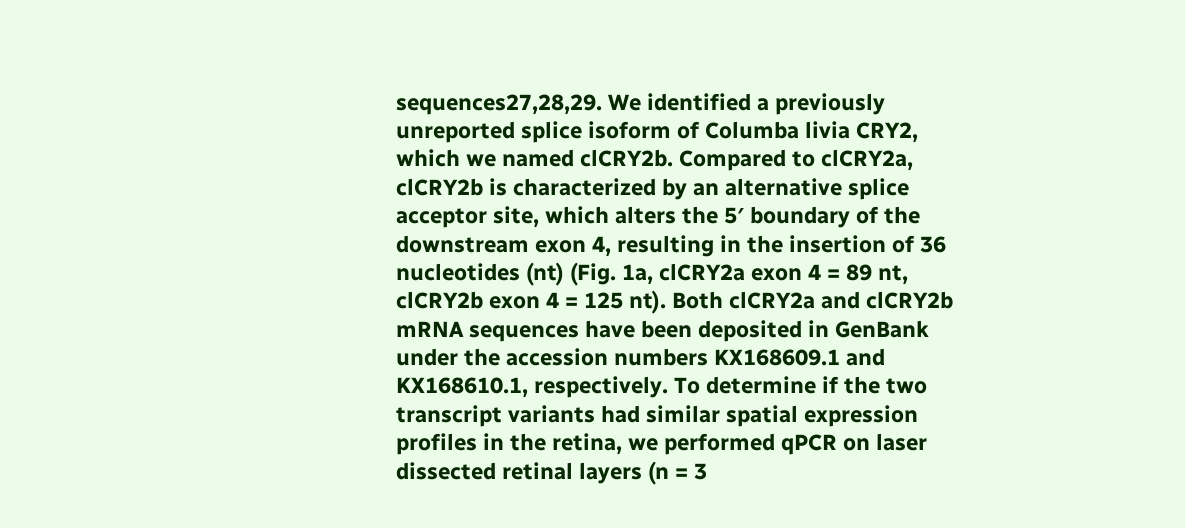sequences27,28,29. We identified a previously unreported splice isoform of Columba livia CRY2, which we named clCRY2b. Compared to clCRY2a, clCRY2b is characterized by an alternative splice acceptor site, which alters the 5′ boundary of the downstream exon 4, resulting in the insertion of 36 nucleotides (nt) (Fig. 1a, clCRY2a exon 4 = 89 nt, clCRY2b exon 4 = 125 nt). Both clCRY2a and clCRY2b mRNA sequences have been deposited in GenBank under the accession numbers KX168609.1 and KX168610.1, respectively. To determine if the two transcript variants had similar spatial expression profiles in the retina, we performed qPCR on laser dissected retinal layers (n = 3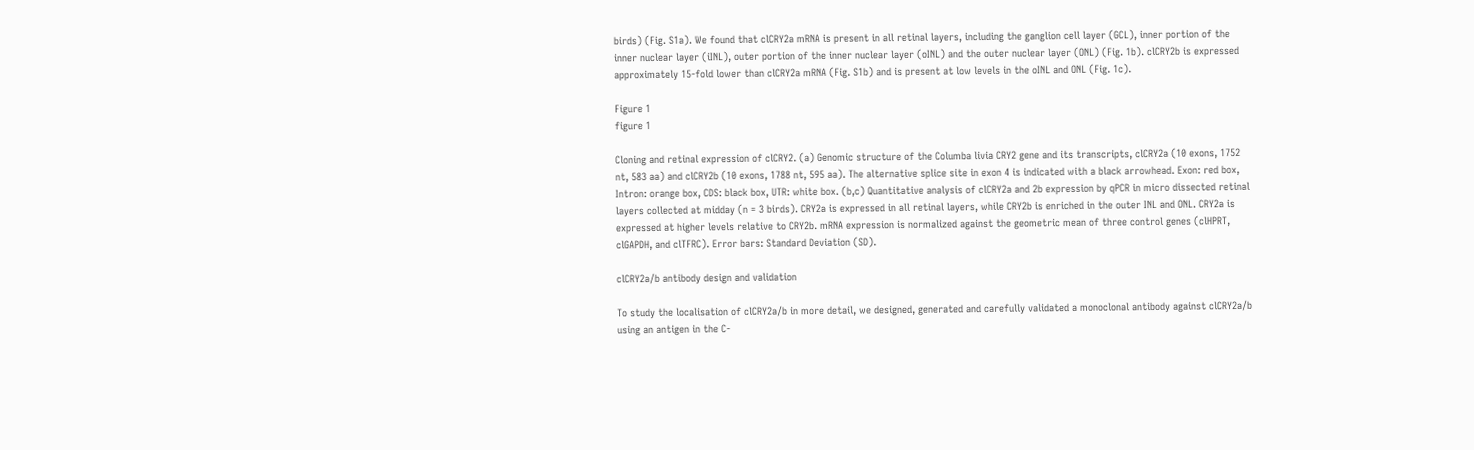birds) (Fig. S1a). We found that clCRY2a mRNA is present in all retinal layers, including the ganglion cell layer (GCL), inner portion of the inner nuclear layer (iINL), outer portion of the inner nuclear layer (oINL) and the outer nuclear layer (ONL) (Fig. 1b). clCRY2b is expressed approximately 15-fold lower than clCRY2a mRNA (Fig. S1b) and is present at low levels in the oINL and ONL (Fig. 1c).

Figure 1
figure 1

Cloning and retinal expression of clCRY2. (a) Genomic structure of the Columba livia CRY2 gene and its transcripts, clCRY2a (10 exons, 1752 nt, 583 aa) and clCRY2b (10 exons, 1788 nt, 595 aa). The alternative splice site in exon 4 is indicated with a black arrowhead. Exon: red box, Intron: orange box, CDS: black box, UTR: white box. (b,c) Quantitative analysis of clCRY2a and 2b expression by qPCR in micro dissected retinal layers collected at midday (n = 3 birds). CRY2a is expressed in all retinal layers, while CRY2b is enriched in the outer INL and ONL. CRY2a is expressed at higher levels relative to CRY2b. mRNA expression is normalized against the geometric mean of three control genes (clHPRT, clGAPDH, and clTFRC). Error bars: Standard Deviation (SD).

clCRY2a/b antibody design and validation

To study the localisation of clCRY2a/b in more detail, we designed, generated and carefully validated a monoclonal antibody against clCRY2a/b using an antigen in the C-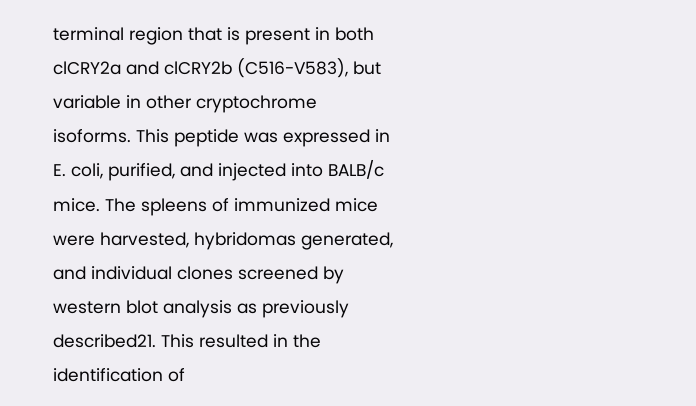terminal region that is present in both clCRY2a and clCRY2b (C516-V583), but variable in other cryptochrome isoforms. This peptide was expressed in E. coli, purified, and injected into BALB/c mice. The spleens of immunized mice were harvested, hybridomas generated, and individual clones screened by western blot analysis as previously described21. This resulted in the identification of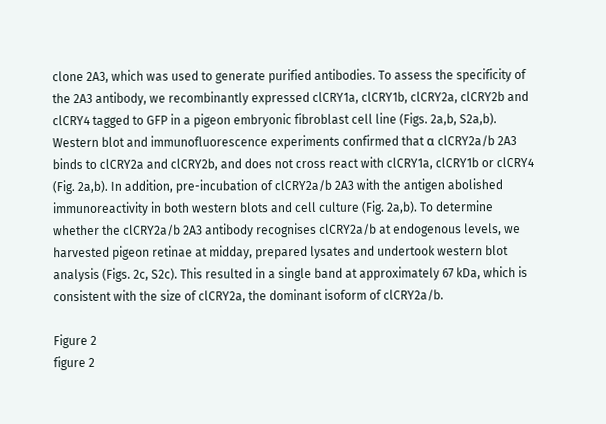clone 2A3, which was used to generate purified antibodies. To assess the specificity of the 2A3 antibody, we recombinantly expressed clCRY1a, clCRY1b, clCRY2a, clCRY2b and clCRY4 tagged to GFP in a pigeon embryonic fibroblast cell line (Figs. 2a,b, S2a,b). Western blot and immunofluorescence experiments confirmed that α clCRY2a/b 2A3 binds to clCRY2a and clCRY2b, and does not cross react with clCRY1a, clCRY1b or clCRY4 (Fig. 2a,b). In addition, pre-incubation of clCRY2a/b 2A3 with the antigen abolished immunoreactivity in both western blots and cell culture (Fig. 2a,b). To determine whether the clCRY2a/b 2A3 antibody recognises clCRY2a/b at endogenous levels, we harvested pigeon retinae at midday, prepared lysates and undertook western blot analysis (Figs. 2c, S2c). This resulted in a single band at approximately 67 kDa, which is consistent with the size of clCRY2a, the dominant isoform of clCRY2a/b.

Figure 2
figure 2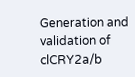Generation and validation of clCRY2a/b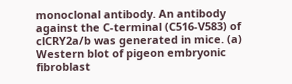monoclonal antibody. An antibody against the C-terminal (C516-V583) of clCRY2a/b was generated in mice. (a) Western blot of pigeon embryonic fibroblast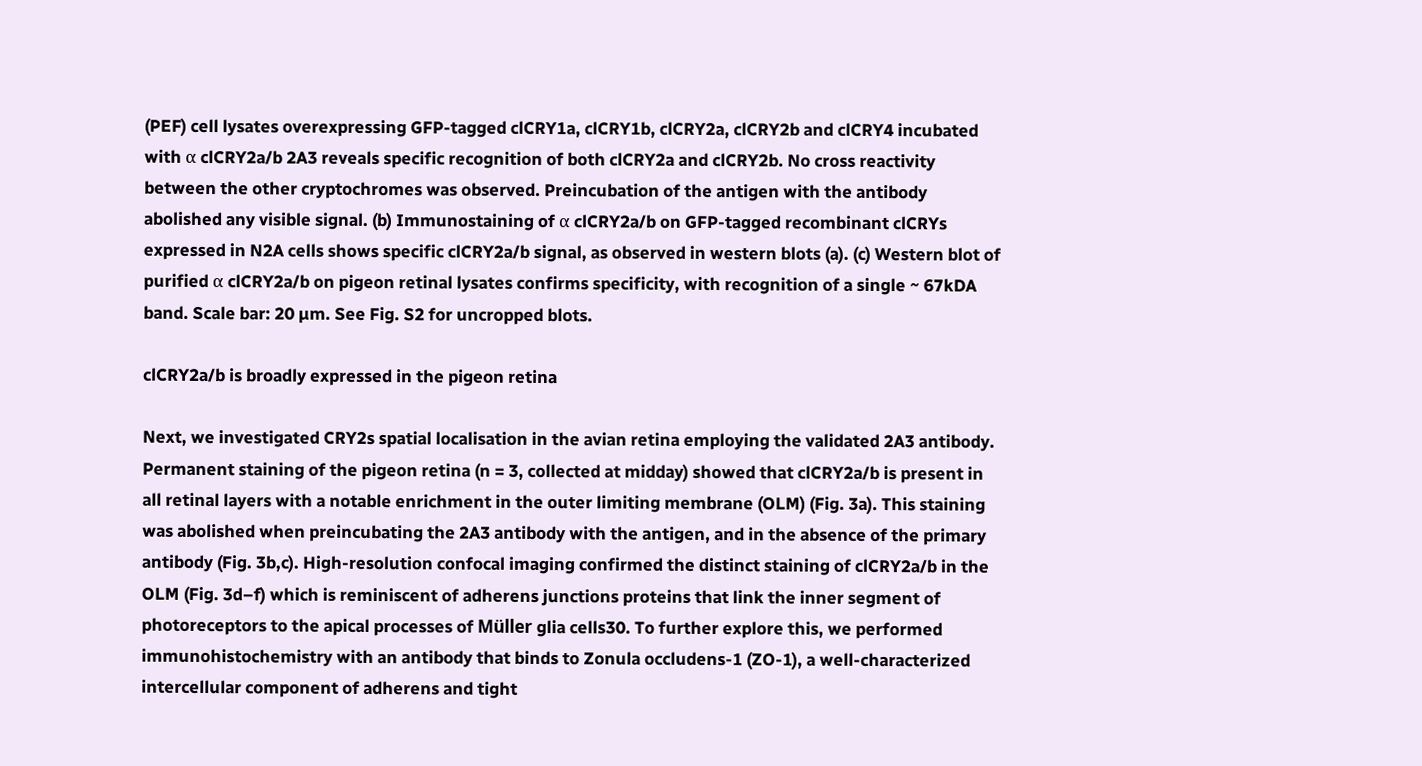(PEF) cell lysates overexpressing GFP-tagged clCRY1a, clCRY1b, clCRY2a, clCRY2b and clCRY4 incubated with α clCRY2a/b 2A3 reveals specific recognition of both clCRY2a and clCRY2b. No cross reactivity between the other cryptochromes was observed. Preincubation of the antigen with the antibody abolished any visible signal. (b) Immunostaining of α clCRY2a/b on GFP-tagged recombinant clCRYs expressed in N2A cells shows specific clCRY2a/b signal, as observed in western blots (a). (c) Western blot of purified α clCRY2a/b on pigeon retinal lysates confirms specificity, with recognition of a single ~ 67kDA band. Scale bar: 20 µm. See Fig. S2 for uncropped blots.

clCRY2a/b is broadly expressed in the pigeon retina

Next, we investigated CRY2s spatial localisation in the avian retina employing the validated 2A3 antibody. Permanent staining of the pigeon retina (n = 3, collected at midday) showed that clCRY2a/b is present in all retinal layers with a notable enrichment in the outer limiting membrane (OLM) (Fig. 3a). This staining was abolished when preincubating the 2A3 antibody with the antigen, and in the absence of the primary antibody (Fig. 3b,c). High-resolution confocal imaging confirmed the distinct staining of clCRY2a/b in the OLM (Fig. 3d–f) which is reminiscent of adherens junctions proteins that link the inner segment of photoreceptors to the apical processes of Müller glia cells30. To further explore this, we performed immunohistochemistry with an antibody that binds to Zonula occludens-1 (ZO-1), a well-characterized intercellular component of adherens and tight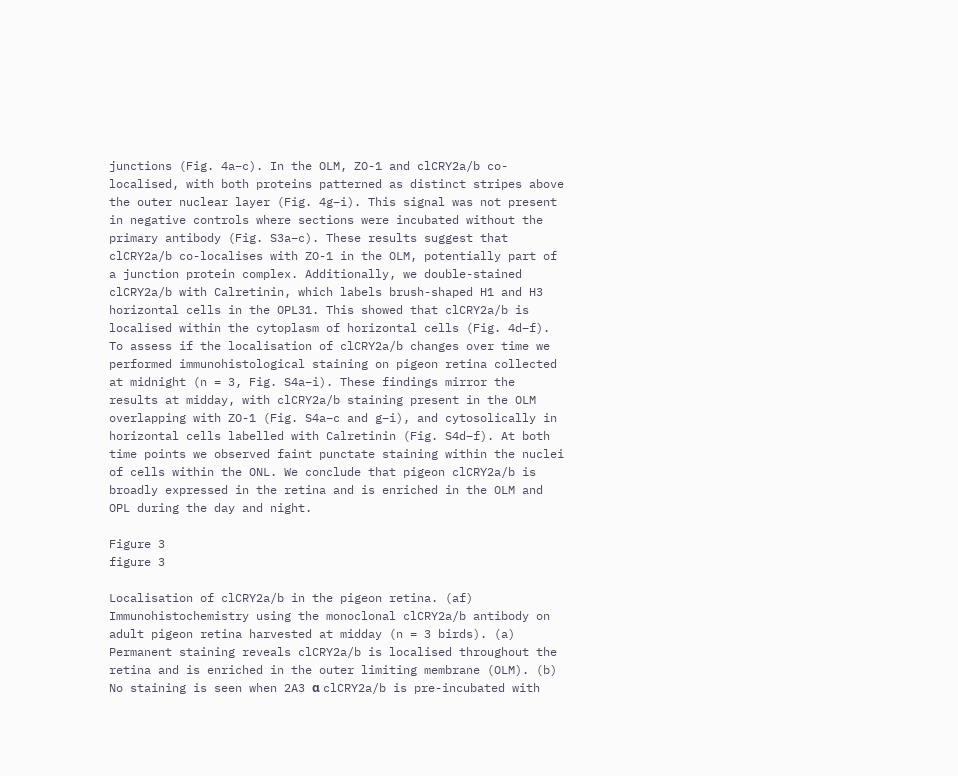junctions (Fig. 4a–c). In the OLM, ZO-1 and clCRY2a/b co-localised, with both proteins patterned as distinct stripes above the outer nuclear layer (Fig. 4g–i). This signal was not present in negative controls where sections were incubated without the primary antibody (Fig. S3a–c). These results suggest that clCRY2a/b co-localises with ZO-1 in the OLM, potentially part of a junction protein complex. Additionally, we double-stained clCRY2a/b with Calretinin, which labels brush-shaped H1 and H3 horizontal cells in the OPL31. This showed that clCRY2a/b is localised within the cytoplasm of horizontal cells (Fig. 4d–f). To assess if the localisation of clCRY2a/b changes over time we performed immunohistological staining on pigeon retina collected at midnight (n = 3, Fig. S4a–i). These findings mirror the results at midday, with clCRY2a/b staining present in the OLM overlapping with ZO-1 (Fig. S4a–c and g–i), and cytosolically in horizontal cells labelled with Calretinin (Fig. S4d–f). At both time points we observed faint punctate staining within the nuclei of cells within the ONL. We conclude that pigeon clCRY2a/b is broadly expressed in the retina and is enriched in the OLM and OPL during the day and night.

Figure 3
figure 3

Localisation of clCRY2a/b in the pigeon retina. (af) Immunohistochemistry using the monoclonal clCRY2a/b antibody on adult pigeon retina harvested at midday (n = 3 birds). (a) Permanent staining reveals clCRY2a/b is localised throughout the retina and is enriched in the outer limiting membrane (OLM). (b) No staining is seen when 2A3 α clCRY2a/b is pre-incubated with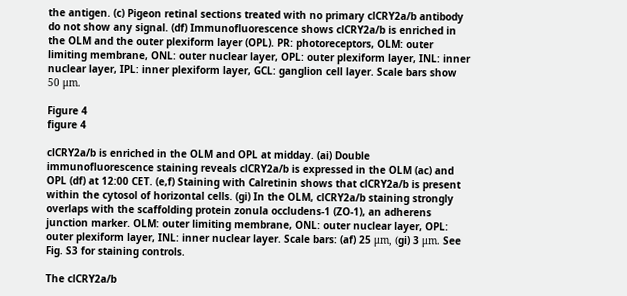the antigen. (c) Pigeon retinal sections treated with no primary clCRY2a/b antibody do not show any signal. (df) Immunofluorescence shows clCRY2a/b is enriched in the OLM and the outer plexiform layer (OPL). PR: photoreceptors, OLM: outer limiting membrane, ONL: outer nuclear layer, OPL: outer plexiform layer, INL: inner nuclear layer, IPL: inner plexiform layer, GCL: ganglion cell layer. Scale bars show 50 μm.

Figure 4
figure 4

clCRY2a/b is enriched in the OLM and OPL at midday. (ai) Double immunofluorescence staining reveals clCRY2a/b is expressed in the OLM (ac) and OPL (df) at 12:00 CET. (e,f) Staining with Calretinin shows that clCRY2a/b is present within the cytosol of horizontal cells. (gi) In the OLM, clCRY2a/b staining strongly overlaps with the scaffolding protein zonula occludens-1 (ZO-1), an adherens junction marker. OLM: outer limiting membrane, ONL: outer nuclear layer, OPL: outer plexiform layer, INL: inner nuclear layer. Scale bars: (af) 25 μm, (gi) 3 μm. See Fig. S3 for staining controls.

The clCRY2a/b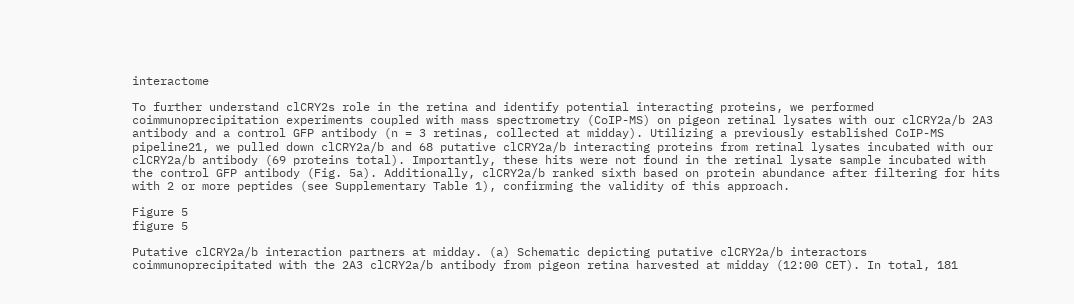interactome

To further understand clCRY2s role in the retina and identify potential interacting proteins, we performed coimmunoprecipitation experiments coupled with mass spectrometry (CoIP-MS) on pigeon retinal lysates with our clCRY2a/b 2A3 antibody and a control GFP antibody (n = 3 retinas, collected at midday). Utilizing a previously established CoIP-MS pipeline21, we pulled down clCRY2a/b and 68 putative clCRY2a/b interacting proteins from retinal lysates incubated with our clCRY2a/b antibody (69 proteins total). Importantly, these hits were not found in the retinal lysate sample incubated with the control GFP antibody (Fig. 5a). Additionally, clCRY2a/b ranked sixth based on protein abundance after filtering for hits with 2 or more peptides (see Supplementary Table 1), confirming the validity of this approach.

Figure 5
figure 5

Putative clCRY2a/b interaction partners at midday. (a) Schematic depicting putative clCRY2a/b interactors coimmunoprecipitated with the 2A3 clCRY2a/b antibody from pigeon retina harvested at midday (12:00 CET). In total, 181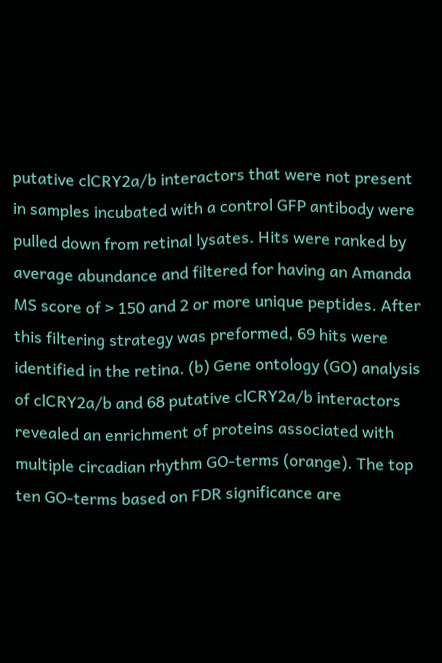putative clCRY2a/b interactors that were not present in samples incubated with a control GFP antibody were pulled down from retinal lysates. Hits were ranked by average abundance and filtered for having an Amanda MS score of > 150 and 2 or more unique peptides. After this filtering strategy was preformed, 69 hits were identified in the retina. (b) Gene ontology (GO) analysis of clCRY2a/b and 68 putative clCRY2a/b interactors revealed an enrichment of proteins associated with multiple circadian rhythm GO-terms (orange). The top ten GO-terms based on FDR significance are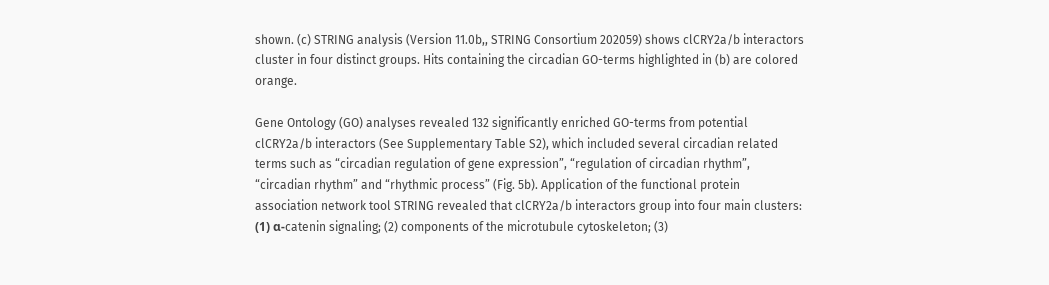shown. (c) STRING analysis (Version 11.0b,, STRING Consortium 202059) shows clCRY2a/b interactors cluster in four distinct groups. Hits containing the circadian GO-terms highlighted in (b) are colored orange.

Gene Ontology (GO) analyses revealed 132 significantly enriched GO-terms from potential clCRY2a/b interactors (See Supplementary Table S2), which included several circadian related terms such as “circadian regulation of gene expression”, “regulation of circadian rhythm”, “circadian rhythm” and “rhythmic process” (Fig. 5b). Application of the functional protein association network tool STRING revealed that clCRY2a/b interactors group into four main clusters: (1) α-catenin signaling; (2) components of the microtubule cytoskeleton; (3)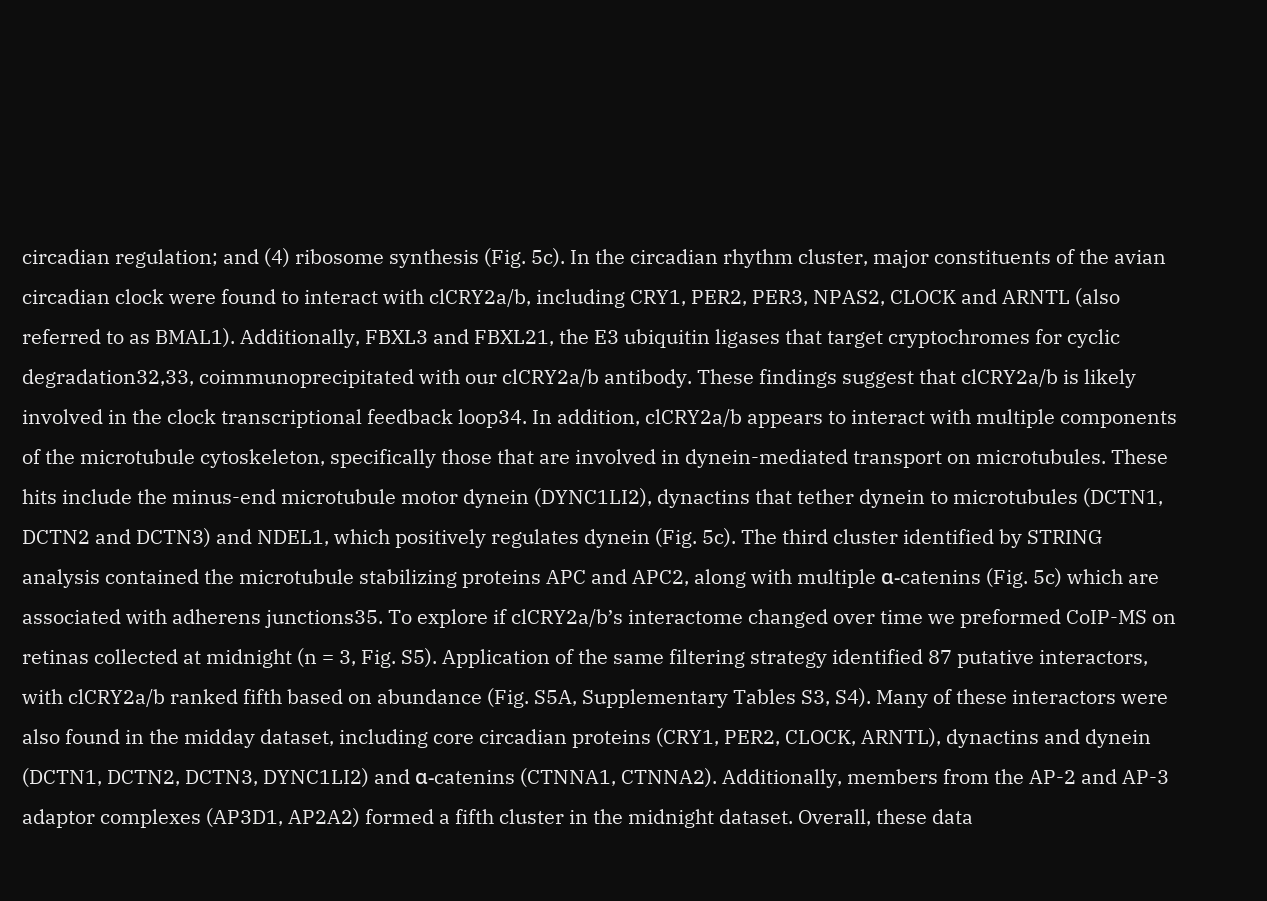circadian regulation; and (4) ribosome synthesis (Fig. 5c). In the circadian rhythm cluster, major constituents of the avian circadian clock were found to interact with clCRY2a/b, including CRY1, PER2, PER3, NPAS2, CLOCK and ARNTL (also referred to as BMAL1). Additionally, FBXL3 and FBXL21, the E3 ubiquitin ligases that target cryptochromes for cyclic degradation32,33, coimmunoprecipitated with our clCRY2a/b antibody. These findings suggest that clCRY2a/b is likely involved in the clock transcriptional feedback loop34. In addition, clCRY2a/b appears to interact with multiple components of the microtubule cytoskeleton, specifically those that are involved in dynein-mediated transport on microtubules. These hits include the minus-end microtubule motor dynein (DYNC1LI2), dynactins that tether dynein to microtubules (DCTN1, DCTN2 and DCTN3) and NDEL1, which positively regulates dynein (Fig. 5c). The third cluster identified by STRING analysis contained the microtubule stabilizing proteins APC and APC2, along with multiple α-catenins (Fig. 5c) which are associated with adherens junctions35. To explore if clCRY2a/b’s interactome changed over time we preformed CoIP-MS on retinas collected at midnight (n = 3, Fig. S5). Application of the same filtering strategy identified 87 putative interactors, with clCRY2a/b ranked fifth based on abundance (Fig. S5A, Supplementary Tables S3, S4). Many of these interactors were also found in the midday dataset, including core circadian proteins (CRY1, PER2, CLOCK, ARNTL), dynactins and dynein (DCTN1, DCTN2, DCTN3, DYNC1LI2) and α-catenins (CTNNA1, CTNNA2). Additionally, members from the AP-2 and AP-3 adaptor complexes (AP3D1, AP2A2) formed a fifth cluster in the midnight dataset. Overall, these data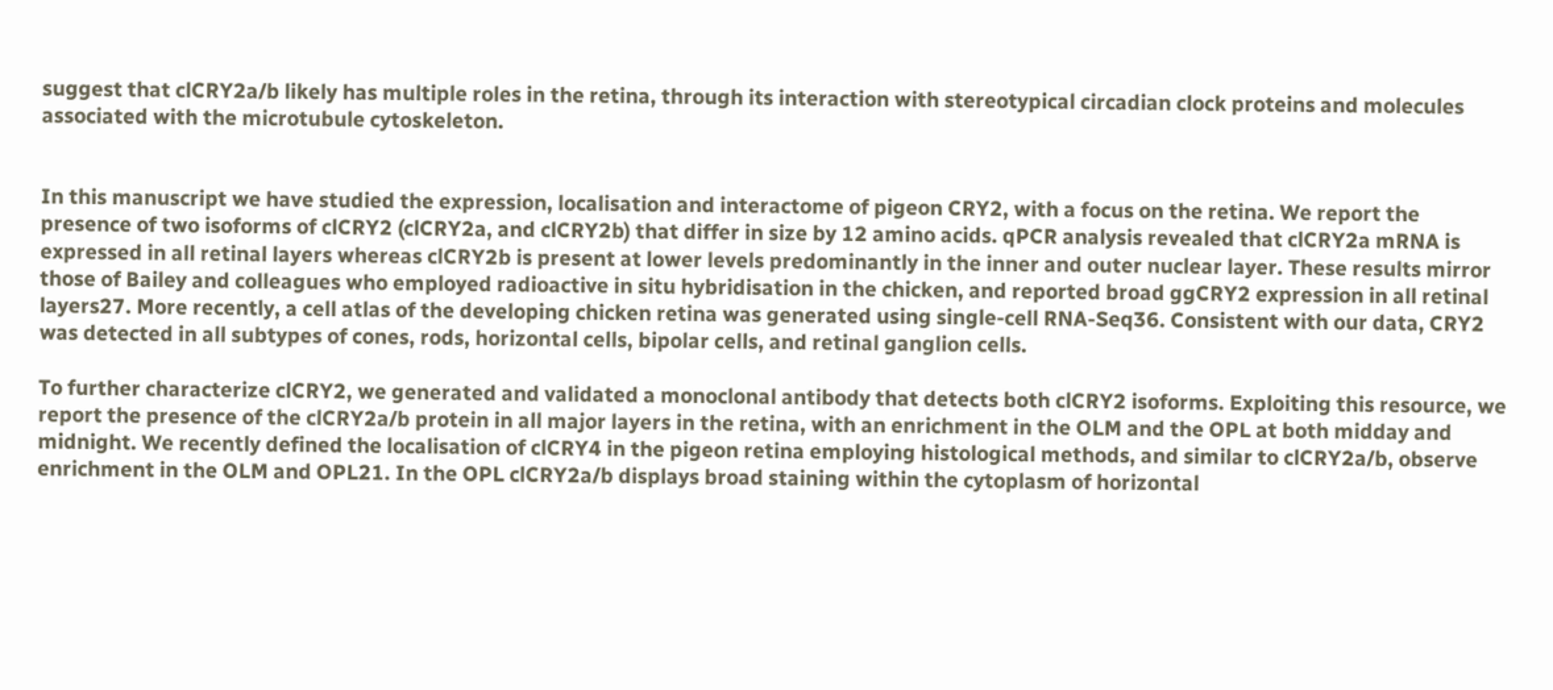suggest that clCRY2a/b likely has multiple roles in the retina, through its interaction with stereotypical circadian clock proteins and molecules associated with the microtubule cytoskeleton.


In this manuscript we have studied the expression, localisation and interactome of pigeon CRY2, with a focus on the retina. We report the presence of two isoforms of clCRY2 (clCRY2a, and clCRY2b) that differ in size by 12 amino acids. qPCR analysis revealed that clCRY2a mRNA is expressed in all retinal layers whereas clCRY2b is present at lower levels predominantly in the inner and outer nuclear layer. These results mirror those of Bailey and colleagues who employed radioactive in situ hybridisation in the chicken, and reported broad ggCRY2 expression in all retinal layers27. More recently, a cell atlas of the developing chicken retina was generated using single-cell RNA-Seq36. Consistent with our data, CRY2 was detected in all subtypes of cones, rods, horizontal cells, bipolar cells, and retinal ganglion cells.

To further characterize clCRY2, we generated and validated a monoclonal antibody that detects both clCRY2 isoforms. Exploiting this resource, we report the presence of the clCRY2a/b protein in all major layers in the retina, with an enrichment in the OLM and the OPL at both midday and midnight. We recently defined the localisation of clCRY4 in the pigeon retina employing histological methods, and similar to clCRY2a/b, observe enrichment in the OLM and OPL21. In the OPL clCRY2a/b displays broad staining within the cytoplasm of horizontal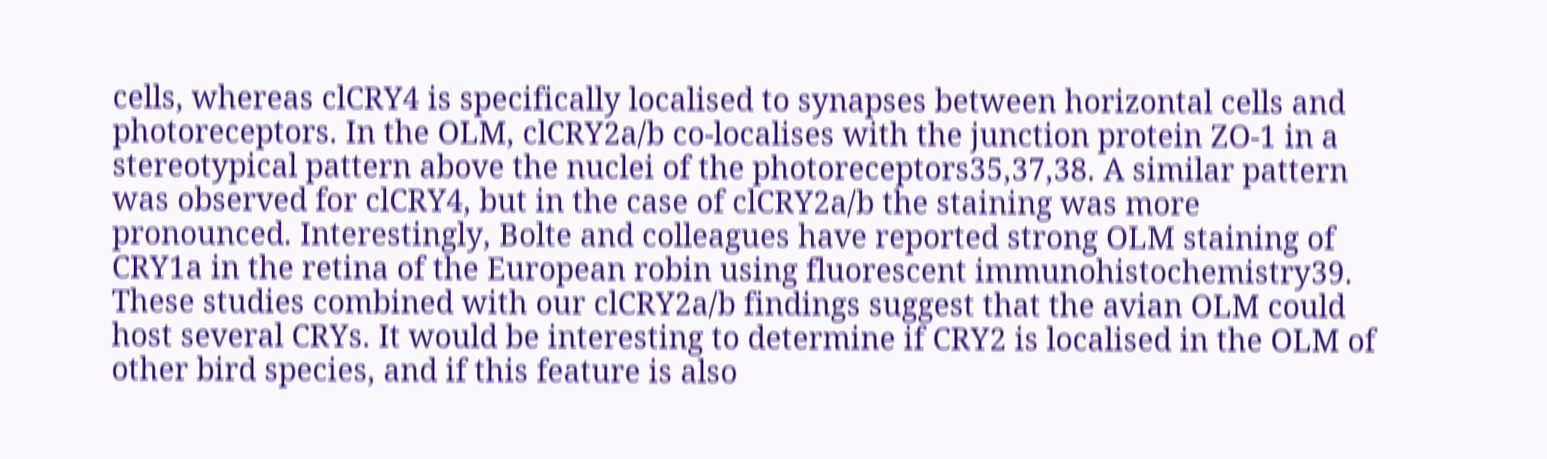cells, whereas clCRY4 is specifically localised to synapses between horizontal cells and photoreceptors. In the OLM, clCRY2a/b co-localises with the junction protein ZO-1 in a stereotypical pattern above the nuclei of the photoreceptors35,37,38. A similar pattern was observed for clCRY4, but in the case of clCRY2a/b the staining was more pronounced. Interestingly, Bolte and colleagues have reported strong OLM staining of CRY1a in the retina of the European robin using fluorescent immunohistochemistry39. These studies combined with our clCRY2a/b findings suggest that the avian OLM could host several CRYs. It would be interesting to determine if CRY2 is localised in the OLM of other bird species, and if this feature is also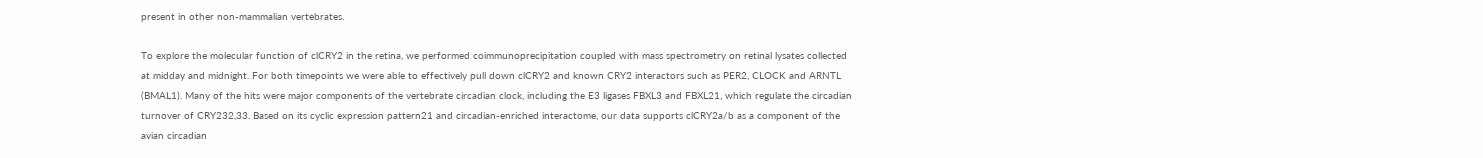present in other non-mammalian vertebrates.

To explore the molecular function of clCRY2 in the retina, we performed coimmunoprecipitation coupled with mass spectrometry on retinal lysates collected at midday and midnight. For both timepoints we were able to effectively pull down clCRY2 and known CRY2 interactors such as PER2, CLOCK and ARNTL (BMAL1). Many of the hits were major components of the vertebrate circadian clock, including the E3 ligases FBXL3 and FBXL21, which regulate the circadian turnover of CRY232,33. Based on its cyclic expression pattern21 and circadian-enriched interactome, our data supports clCRY2a/b as a component of the avian circadian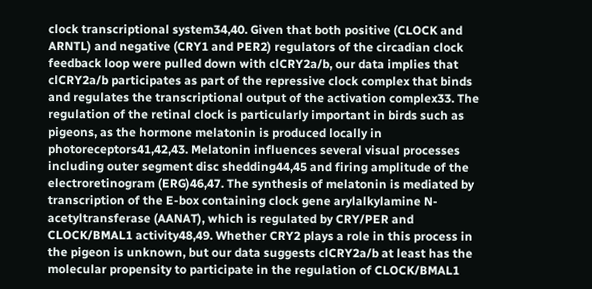clock transcriptional system34,40. Given that both positive (CLOCK and ARNTL) and negative (CRY1 and PER2) regulators of the circadian clock feedback loop were pulled down with clCRY2a/b, our data implies that clCRY2a/b participates as part of the repressive clock complex that binds and regulates the transcriptional output of the activation complex33. The regulation of the retinal clock is particularly important in birds such as pigeons, as the hormone melatonin is produced locally in photoreceptors41,42,43. Melatonin influences several visual processes including outer segment disc shedding44,45 and firing amplitude of the electroretinogram (ERG)46,47. The synthesis of melatonin is mediated by transcription of the E-box containing clock gene arylalkylamine N-acetyltransferase (AANAT), which is regulated by CRY/PER and CLOCK/BMAL1 activity48,49. Whether CRY2 plays a role in this process in the pigeon is unknown, but our data suggests clCRY2a/b at least has the molecular propensity to participate in the regulation of CLOCK/BMAL1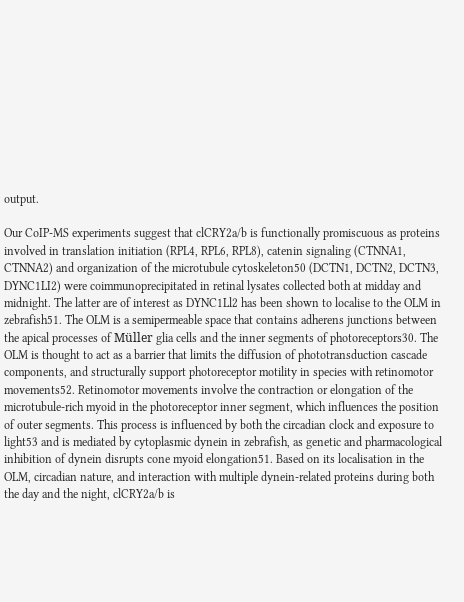output.

Our CoIP-MS experiments suggest that clCRY2a/b is functionally promiscuous as proteins involved in translation initiation (RPL4, RPL6, RPL8), catenin signaling (CTNNA1, CTNNA2) and organization of the microtubule cytoskeleton50 (DCTN1, DCTN2, DCTN3, DYNC1LI2) were coimmunoprecipitated in retinal lysates collected both at midday and midnight. The latter are of interest as DYNC1Ll2 has been shown to localise to the OLM in zebrafish51. The OLM is a semipermeable space that contains adherens junctions between the apical processes of Müller glia cells and the inner segments of photoreceptors30. The OLM is thought to act as a barrier that limits the diffusion of phototransduction cascade components, and structurally support photoreceptor motility in species with retinomotor movements52. Retinomotor movements involve the contraction or elongation of the microtubule-rich myoid in the photoreceptor inner segment, which influences the position of outer segments. This process is influenced by both the circadian clock and exposure to light53 and is mediated by cytoplasmic dynein in zebrafish, as genetic and pharmacological inhibition of dynein disrupts cone myoid elongation51. Based on its localisation in the OLM, circadian nature, and interaction with multiple dynein-related proteins during both the day and the night, clCRY2a/b is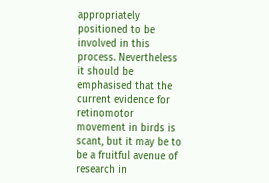appropriately positioned to be involved in this process. Nevertheless it should be emphasised that the current evidence for retinomotor movement in birds is scant, but it may be to be a fruitful avenue of research in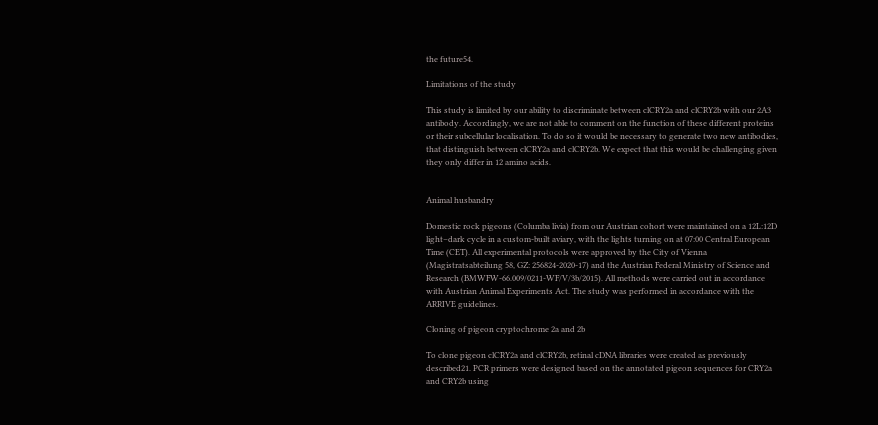the future54.

Limitations of the study

This study is limited by our ability to discriminate between clCRY2a and clCRY2b with our 2A3 antibody. Accordingly, we are not able to comment on the function of these different proteins or their subcellular localisation. To do so it would be necessary to generate two new antibodies, that distinguish between clCRY2a and clCRY2b. We expect that this would be challenging given they only differ in 12 amino acids.


Animal husbandry

Domestic rock pigeons (Columba livia) from our Austrian cohort were maintained on a 12L:12D light–dark cycle in a custom-built aviary, with the lights turning on at 07:00 Central European Time (CET). All experimental protocols were approved by the City of Vienna (Magistratsabteilung 58, GZ: 256824-2020-17) and the Austrian Federal Ministry of Science and Research (BMWFW-66.009/0211-WF/V/3b/2015). All methods were carried out in accordance with Austrian Animal Experiments Act. The study was performed in accordance with the ARRIVE guidelines.

Cloning of pigeon cryptochrome 2a and 2b

To clone pigeon clCRY2a and clCRY2b, retinal cDNA libraries were created as previously described21. PCR primers were designed based on the annotated pigeon sequences for CRY2a and CRY2b using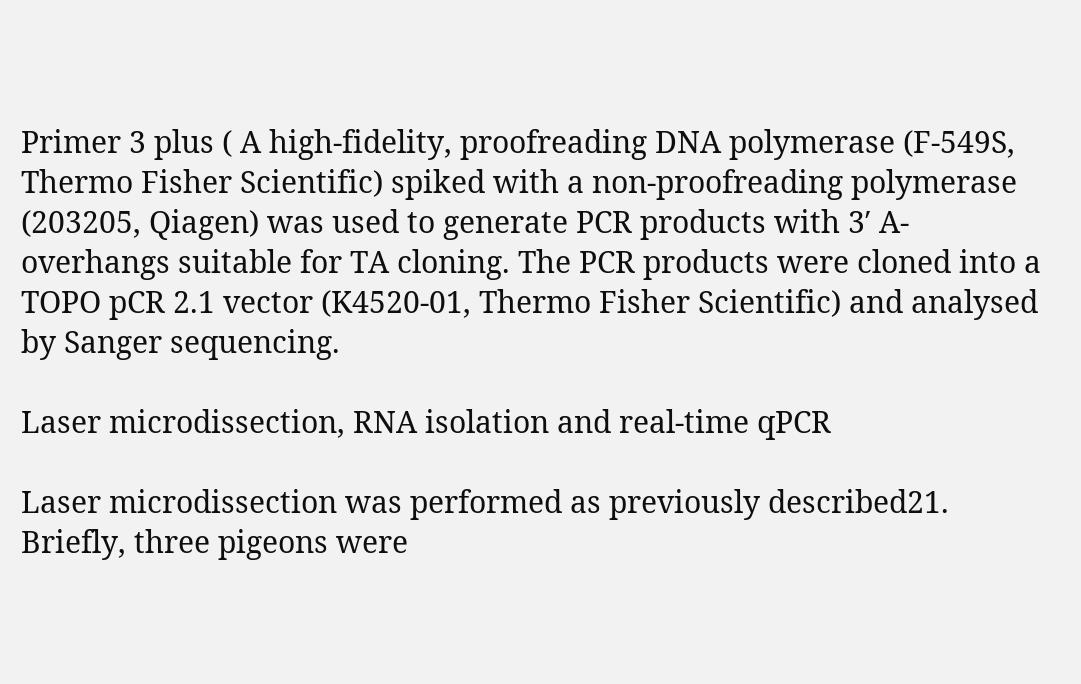Primer 3 plus ( A high-fidelity, proofreading DNA polymerase (F-549S, Thermo Fisher Scientific) spiked with a non-proofreading polymerase (203205, Qiagen) was used to generate PCR products with 3′ A-overhangs suitable for TA cloning. The PCR products were cloned into a TOPO pCR 2.1 vector (K4520-01, Thermo Fisher Scientific) and analysed by Sanger sequencing.

Laser microdissection, RNA isolation and real-time qPCR

Laser microdissection was performed as previously described21. Briefly, three pigeons were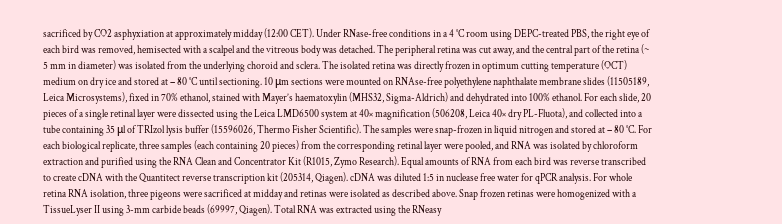sacrificed by CO2 asphyxiation at approximately midday (12:00 CET). Under RNase-free conditions in a 4 °C room using DEPC-treated PBS, the right eye of each bird was removed, hemisected with a scalpel and the vitreous body was detached. The peripheral retina was cut away, and the central part of the retina (~ 5 mm in diameter) was isolated from the underlying choroid and sclera. The isolated retina was directly frozen in optimum cutting temperature (OCT) medium on dry ice and stored at − 80 °C until sectioning. 10 μm sections were mounted on RNAse-free polyethylene naphthalate membrane slides (11505189, Leica Microsystems), fixed in 70% ethanol, stained with Mayer’s haematoxylin (MHS32, Sigma-Aldrich) and dehydrated into 100% ethanol. For each slide, 20 pieces of a single retinal layer were dissected using the Leica LMD6500 system at 40× magnification (506208, Leica 40× dry PL-Fluota), and collected into a tube containing 35 μl of TRIzol lysis buffer (15596026, Thermo Fisher Scientific). The samples were snap-frozen in liquid nitrogen and stored at − 80 °C. For each biological replicate, three samples (each containing 20 pieces) from the corresponding retinal layer were pooled, and RNA was isolated by chloroform extraction and purified using the RNA Clean and Concentrator Kit (R1015, Zymo Research). Equal amounts of RNA from each bird was reverse transcribed to create cDNA with the Quantitect reverse transcription kit (205314, Qiagen). cDNA was diluted 1:5 in nuclease free water for qPCR analysis. For whole retina RNA isolation, three pigeons were sacrificed at midday and retinas were isolated as described above. Snap frozen retinas were homogenized with a TissueLyser II using 3-mm carbide beads (69997, Qiagen). Total RNA was extracted using the RNeasy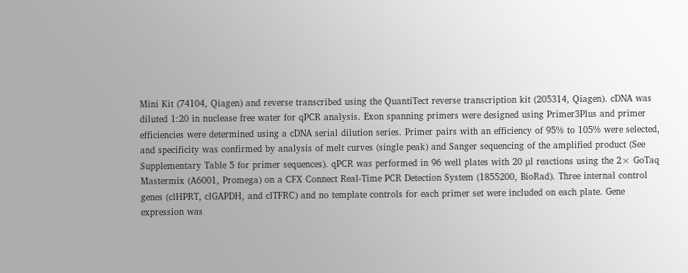Mini Kit (74104, Qiagen) and reverse transcribed using the QuantiTect reverse transcription kit (205314, Qiagen). cDNA was diluted 1:20 in nuclease free water for qPCR analysis. Exon spanning primers were designed using Primer3Plus and primer efficiencies were determined using a cDNA serial dilution series. Primer pairs with an efficiency of 95% to 105% were selected, and specificity was confirmed by analysis of melt curves (single peak) and Sanger sequencing of the amplified product (See Supplementary Table 5 for primer sequences). qPCR was performed in 96 well plates with 20 μl reactions using the 2× GoTaq Mastermix (A6001, Promega) on a CFX Connect Real-Time PCR Detection System (1855200, BioRad). Three internal control genes (clHPRT, clGAPDH, and clTFRC) and no template controls for each primer set were included on each plate. Gene expression was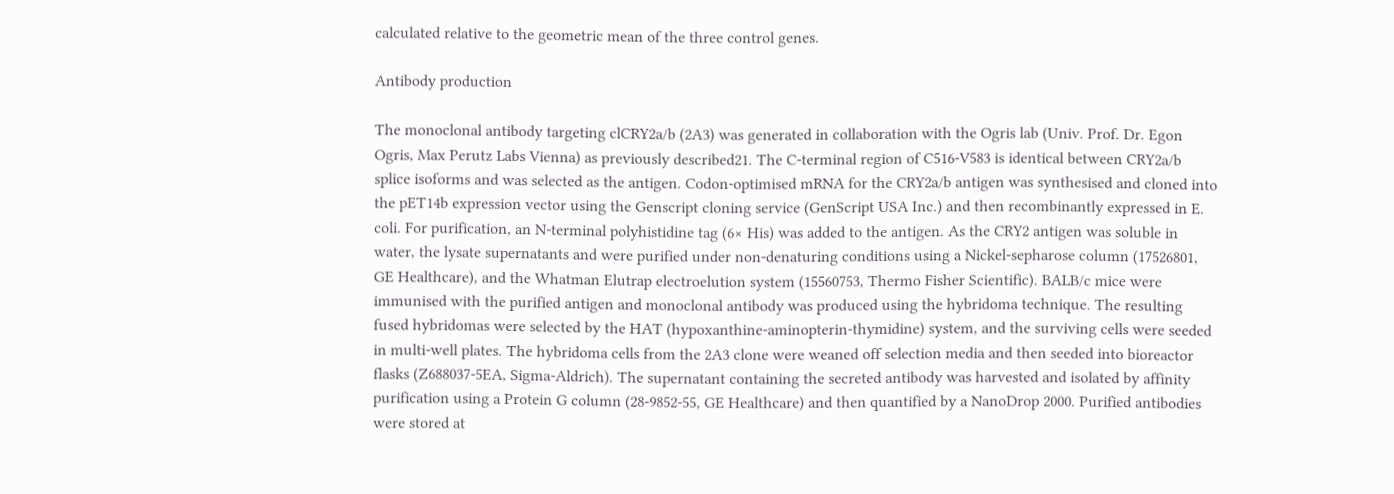calculated relative to the geometric mean of the three control genes.

Antibody production

The monoclonal antibody targeting clCRY2a/b (2A3) was generated in collaboration with the Ogris lab (Univ. Prof. Dr. Egon Ogris, Max Perutz Labs Vienna) as previously described21. The C-terminal region of C516-V583 is identical between CRY2a/b splice isoforms and was selected as the antigen. Codon-optimised mRNA for the CRY2a/b antigen was synthesised and cloned into the pET14b expression vector using the Genscript cloning service (GenScript USA Inc.) and then recombinantly expressed in E. coli. For purification, an N-terminal polyhistidine tag (6× His) was added to the antigen. As the CRY2 antigen was soluble in water, the lysate supernatants and were purified under non-denaturing conditions using a Nickel-sepharose column (17526801, GE Healthcare), and the Whatman Elutrap electroelution system (15560753, Thermo Fisher Scientific). BALB/c mice were immunised with the purified antigen and monoclonal antibody was produced using the hybridoma technique. The resulting fused hybridomas were selected by the HAT (hypoxanthine-aminopterin-thymidine) system, and the surviving cells were seeded in multi-well plates. The hybridoma cells from the 2A3 clone were weaned off selection media and then seeded into bioreactor flasks (Z688037-5EA, Sigma-Aldrich). The supernatant containing the secreted antibody was harvested and isolated by affinity purification using a Protein G column (28-9852-55, GE Healthcare) and then quantified by a NanoDrop 2000. Purified antibodies were stored at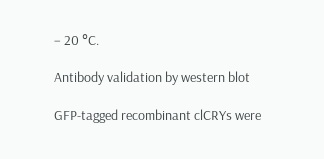− 20 °C.

Antibody validation by western blot

GFP-tagged recombinant clCRYs were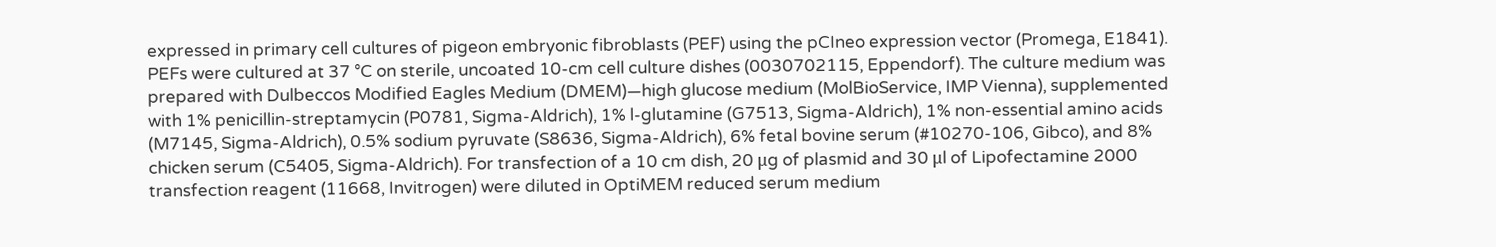expressed in primary cell cultures of pigeon embryonic fibroblasts (PEF) using the pCIneo expression vector (Promega, E1841). PEFs were cultured at 37 °C on sterile, uncoated 10-cm cell culture dishes (0030702115, Eppendorf). The culture medium was prepared with Dulbeccos Modified Eagles Medium (DMEM)—high glucose medium (MolBioService, IMP Vienna), supplemented with 1% penicillin-streptamycin (P0781, Sigma-Aldrich), 1% l-glutamine (G7513, Sigma-Aldrich), 1% non-essential amino acids (M7145, Sigma-Aldrich), 0.5% sodium pyruvate (S8636, Sigma-Aldrich), 6% fetal bovine serum (#10270-106, Gibco), and 8% chicken serum (C5405, Sigma-Aldrich). For transfection of a 10 cm dish, 20 μg of plasmid and 30 μl of Lipofectamine 2000 transfection reagent (11668, Invitrogen) were diluted in OptiMEM reduced serum medium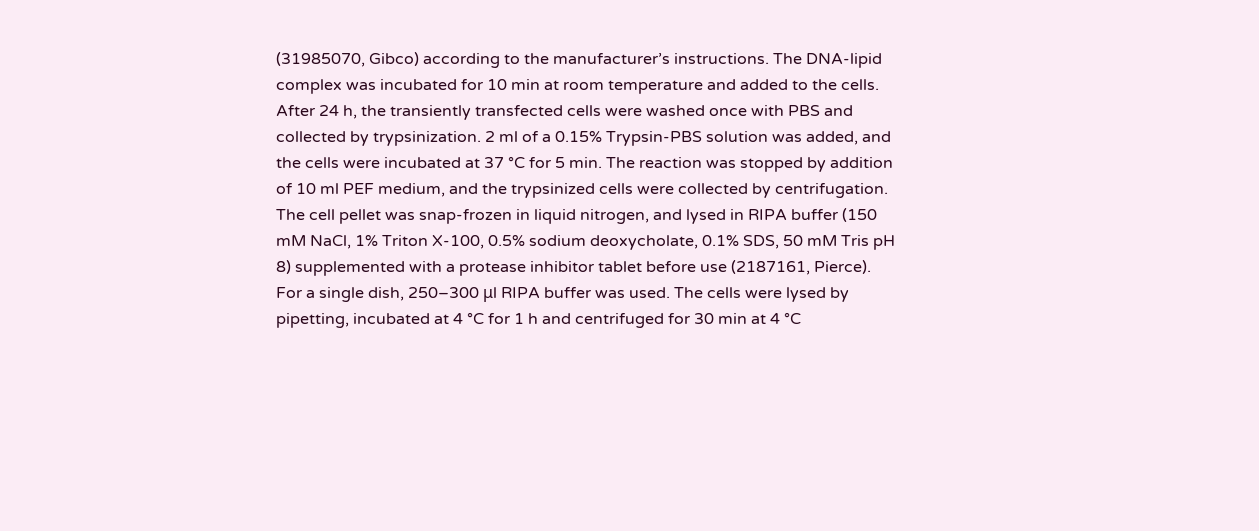(31985070, Gibco) according to the manufacturer’s instructions. The DNA-lipid complex was incubated for 10 min at room temperature and added to the cells. After 24 h, the transiently transfected cells were washed once with PBS and collected by trypsinization. 2 ml of a 0.15% Trypsin-PBS solution was added, and the cells were incubated at 37 °C for 5 min. The reaction was stopped by addition of 10 ml PEF medium, and the trypsinized cells were collected by centrifugation. The cell pellet was snap-frozen in liquid nitrogen, and lysed in RIPA buffer (150 mM NaCl, 1% Triton X-100, 0.5% sodium deoxycholate, 0.1% SDS, 50 mM Tris pH 8) supplemented with a protease inhibitor tablet before use (2187161, Pierce). For a single dish, 250–300 μl RIPA buffer was used. The cells were lysed by pipetting, incubated at 4 °C for 1 h and centrifuged for 30 min at 4 °C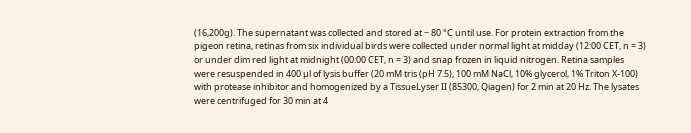(16,200g). The supernatant was collected and stored at − 80 °C until use. For protein extraction from the pigeon retina, retinas from six individual birds were collected under normal light at midday (12:00 CET, n = 3) or under dim red light at midnight (00:00 CET, n = 3) and snap frozen in liquid nitrogen. Retina samples were resuspended in 400 µl of lysis buffer (20 mM tris (pH 7.5), 100 mM NaCl, 10% glycerol, 1% Triton X-100) with protease inhibitor and homogenized by a TissueLyser II (85300, Qiagen) for 2 min at 20 Hz. The lysates were centrifuged for 30 min at 4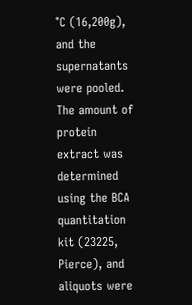°C (16,200g), and the supernatants were pooled. The amount of protein extract was determined using the BCA quantitation kit (23225, Pierce), and aliquots were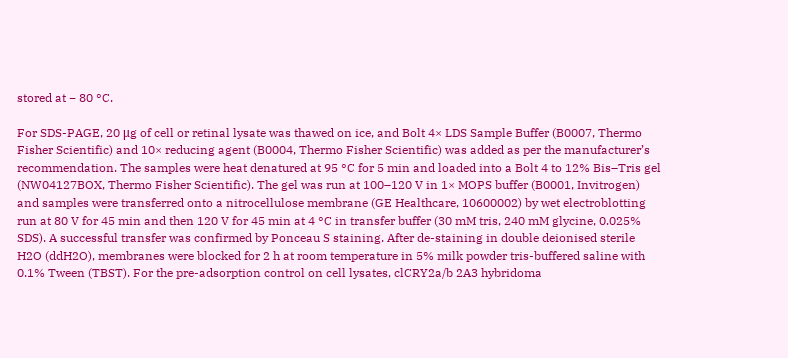stored at − 80 °C.

For SDS-PAGE, 20 μg of cell or retinal lysate was thawed on ice, and Bolt 4× LDS Sample Buffer (B0007, Thermo Fisher Scientific) and 10× reducing agent (B0004, Thermo Fisher Scientific) was added as per the manufacturer’s recommendation. The samples were heat denatured at 95 °C for 5 min and loaded into a Bolt 4 to 12% Bis–Tris gel (NW04127BOX, Thermo Fisher Scientific). The gel was run at 100–120 V in 1× MOPS buffer (B0001, Invitrogen) and samples were transferred onto a nitrocellulose membrane (GE Healthcare, 10600002) by wet electroblotting run at 80 V for 45 min and then 120 V for 45 min at 4 °C in transfer buffer (30 mM tris, 240 mM glycine, 0.025% SDS). A successful transfer was confirmed by Ponceau S staining. After de-staining in double deionised sterile H2O (ddH2O), membranes were blocked for 2 h at room temperature in 5% milk powder tris-buffered saline with 0.1% Tween (TBST). For the pre-adsorption control on cell lysates, clCRY2a/b 2A3 hybridoma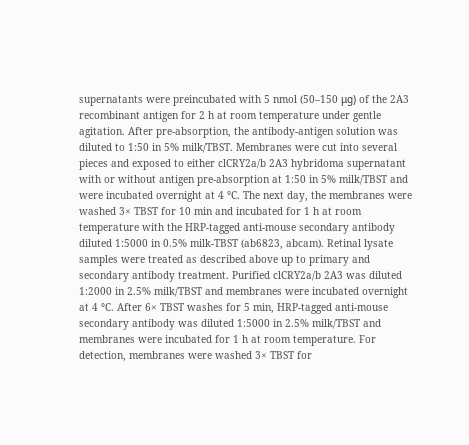supernatants were preincubated with 5 nmol (50–150 μg) of the 2A3 recombinant antigen for 2 h at room temperature under gentle agitation. After pre-absorption, the antibody-antigen solution was diluted to 1:50 in 5% milk/TBST. Membranes were cut into several pieces and exposed to either clCRY2a/b 2A3 hybridoma supernatant with or without antigen pre-absorption at 1:50 in 5% milk/TBST and were incubated overnight at 4 °C. The next day, the membranes were washed 3× TBST for 10 min and incubated for 1 h at room temperature with the HRP-tagged anti-mouse secondary antibody diluted 1:5000 in 0.5% milk-TBST (ab6823, abcam). Retinal lysate samples were treated as described above up to primary and secondary antibody treatment. Purified clCRY2a/b 2A3 was diluted 1:2000 in 2.5% milk/TBST and membranes were incubated overnight at 4 °C. After 6× TBST washes for 5 min, HRP-tagged anti-mouse secondary antibody was diluted 1:5000 in 2.5% milk/TBST and membranes were incubated for 1 h at room temperature. For detection, membranes were washed 3× TBST for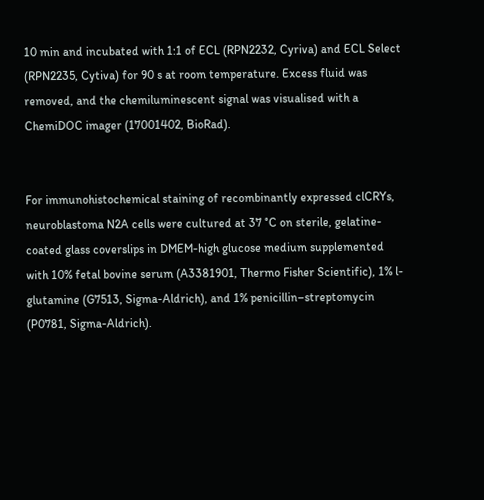10 min and incubated with 1:1 of ECL (RPN2232, Cyriva) and ECL Select (RPN2235, Cytiva) for 90 s at room temperature. Excess fluid was removed, and the chemiluminescent signal was visualised with a ChemiDOC imager (17001402, BioRad).


For immunohistochemical staining of recombinantly expressed clCRYs, neuroblastoma N2A cells were cultured at 37 °C on sterile, gelatine-coated glass coverslips in DMEM-high glucose medium supplemented with 10% fetal bovine serum (A3381901, Thermo Fisher Scientific), 1% l-glutamine (G7513, Sigma-Aldrich), and 1% penicillin–streptomycin (P0781, Sigma-Aldrich).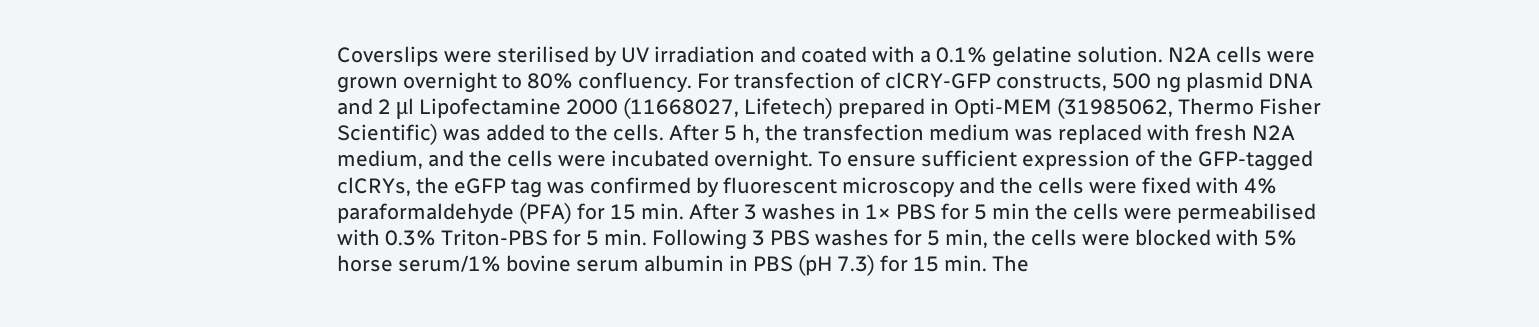Coverslips were sterilised by UV irradiation and coated with a 0.1% gelatine solution. N2A cells were grown overnight to 80% confluency. For transfection of clCRY-GFP constructs, 500 ng plasmid DNA and 2 μl Lipofectamine 2000 (11668027, Lifetech) prepared in Opti-MEM (31985062, Thermo Fisher Scientific) was added to the cells. After 5 h, the transfection medium was replaced with fresh N2A medium, and the cells were incubated overnight. To ensure sufficient expression of the GFP-tagged clCRYs, the eGFP tag was confirmed by fluorescent microscopy and the cells were fixed with 4% paraformaldehyde (PFA) for 15 min. After 3 washes in 1× PBS for 5 min the cells were permeabilised with 0.3% Triton-PBS for 5 min. Following 3 PBS washes for 5 min, the cells were blocked with 5% horse serum/1% bovine serum albumin in PBS (pH 7.3) for 15 min. The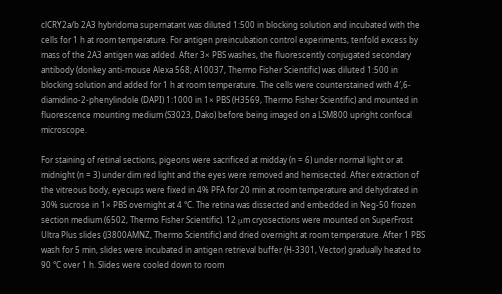clCRY2a/b 2A3 hybridoma supernatant was diluted 1:500 in blocking solution and incubated with the cells for 1 h at room temperature. For antigen preincubation control experiments, tenfold excess by mass of the 2A3 antigen was added. After 3× PBS washes, the fluorescently conjugated secondary antibody (donkey anti-mouse Alexa 568; A10037, Thermo Fisher Scientific) was diluted 1:500 in blocking solution and added for 1 h at room temperature. The cells were counterstained with 4′,6-diamidino-2-phenylindole (DAPI) 1:1000 in 1× PBS (H3569, Thermo Fisher Scientific) and mounted in fluorescence mounting medium (S3023, Dako) before being imaged on a LSM800 upright confocal microscope.

For staining of retinal sections, pigeons were sacrificed at midday (n = 6) under normal light or at midnight (n = 3) under dim red light and the eyes were removed and hemisected. After extraction of the vitreous body, eyecups were fixed in 4% PFA for 20 min at room temperature and dehydrated in 30% sucrose in 1× PBS overnight at 4 °C. The retina was dissected and embedded in Neg-50 frozen section medium (6502, Thermo Fisher Scientific). 12 μm cryosections were mounted on SuperFrost Ultra Plus slides (J3800AMNZ, Thermo Scientific) and dried overnight at room temperature. After 1 PBS wash for 5 min, slides were incubated in antigen retrieval buffer (H-3301, Vector) gradually heated to 90 °C over 1 h. Slides were cooled down to room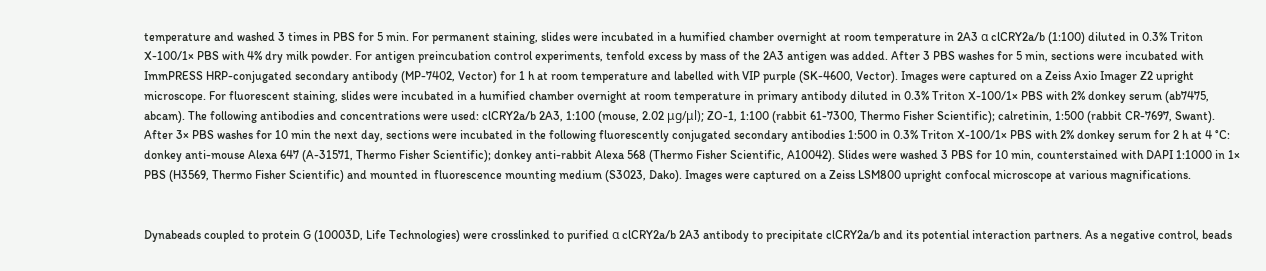temperature and washed 3 times in PBS for 5 min. For permanent staining, slides were incubated in a humified chamber overnight at room temperature in 2A3 α clCRY2a/b (1:100) diluted in 0.3% Triton X-100/1× PBS with 4% dry milk powder. For antigen preincubation control experiments, tenfold excess by mass of the 2A3 antigen was added. After 3 PBS washes for 5 min, sections were incubated with ImmPRESS HRP-conjugated secondary antibody (MP-7402, Vector) for 1 h at room temperature and labelled with VIP purple (SK-4600, Vector). Images were captured on a Zeiss Axio Imager Z2 upright microscope. For fluorescent staining, slides were incubated in a humified chamber overnight at room temperature in primary antibody diluted in 0.3% Triton X-100/1× PBS with 2% donkey serum (ab7475, abcam). The following antibodies and concentrations were used: clCRY2a/b 2A3, 1:100 (mouse, 2.02 μg/μl); ZO-1, 1:100 (rabbit 61-7300, Thermo Fisher Scientific); calretinin, 1:500 (rabbit CR-7697, Swant). After 3× PBS washes for 10 min the next day, sections were incubated in the following fluorescently conjugated secondary antibodies 1:500 in 0.3% Triton X-100/1× PBS with 2% donkey serum for 2 h at 4 °C: donkey anti-mouse Alexa 647 (A-31571, Thermo Fisher Scientific); donkey anti-rabbit Alexa 568 (Thermo Fisher Scientific, A10042). Slides were washed 3 PBS for 10 min, counterstained with DAPI 1:1000 in 1× PBS (H3569, Thermo Fisher Scientific) and mounted in fluorescence mounting medium (S3023, Dako). Images were captured on a Zeiss LSM800 upright confocal microscope at various magnifications.


Dynabeads coupled to protein G (10003D, Life Technologies) were crosslinked to purified α clCRY2a/b 2A3 antibody to precipitate clCRY2a/b and its potential interaction partners. As a negative control, beads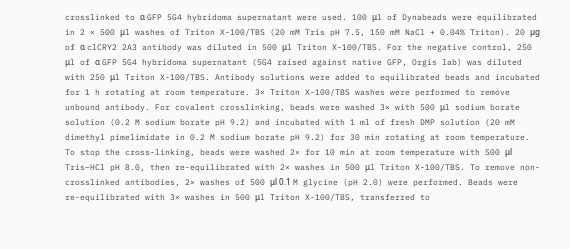crosslinked to α GFP 5G4 hybridoma supernatant were used. 100 μl of Dynabeads were equilibrated in 2 × 500 μl washes of Triton X-100/TBS (20 mM Tris pH 7.5, 150 mM NaCl + 0.04% Triton). 20 μg of α clCRY2 2A3 antibody was diluted in 500 μl Triton X-100/TBS. For the negative control, 250 μl of α GFP 5G4 hybridoma supernatant (5G4 raised against native GFP, Orgis lab) was diluted with 250 μl Triton X-100/TBS. Antibody solutions were added to equilibrated beads and incubated for 1 h rotating at room temperature. 3× Triton X-100/TBS washes were performed to remove unbound antibody. For covalent crosslinking, beads were washed 3× with 500 μl sodium borate solution (0.2 M sodium borate pH 9.2) and incubated with 1 ml of fresh DMP solution (20 mM dimethyl pimelimidate in 0.2 M sodium borate pH 9.2) for 30 min rotating at room temperature. To stop the cross-linking, beads were washed 2× for 10 min at room temperature with 500 μl Tris–HCl pH 8.0, then re-equilibrated with 2× washes in 500 μl Triton X-100/TBS. To remove non-crosslinked antibodies, 2× washes of 500 μl 0.1 M glycine (pH 2.0) were performed. Beads were re-equilibrated with 3× washes in 500 μl Triton X-100/TBS, transferred to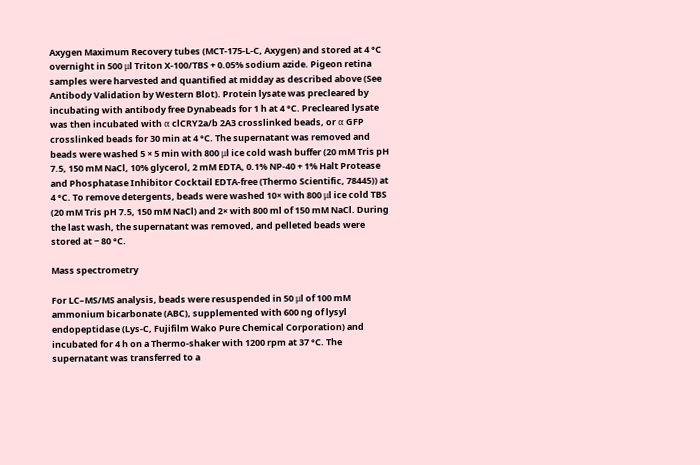Axygen Maximum Recovery tubes (MCT-175-L-C, Axygen) and stored at 4 °C overnight in 500 μl Triton X-100/TBS + 0.05% sodium azide. Pigeon retina samples were harvested and quantified at midday as described above (See Antibody Validation by Western Blot). Protein lysate was precleared by incubating with antibody free Dynabeads for 1 h at 4 °C. Precleared lysate was then incubated with α clCRY2a/b 2A3 crosslinked beads, or α GFP crosslinked beads for 30 min at 4 °C. The supernatant was removed and beads were washed 5 × 5 min with 800 μl ice cold wash buffer (20 mM Tris pH 7.5, 150 mM NaCl, 10% glycerol, 2 mM EDTA, 0.1% NP-40 + 1% Halt Protease and Phosphatase Inhibitor Cocktail EDTA-free (Thermo Scientific, 78445)) at 4 °C. To remove detergents, beads were washed 10× with 800 μl ice cold TBS (20 mM Tris pH 7.5, 150 mM NaCl) and 2× with 800 ml of 150 mM NaCl. During the last wash, the supernatant was removed, and pelleted beads were stored at − 80 °C.

Mass spectrometry

For LC–MS/MS analysis, beads were resuspended in 50 μl of 100 mM ammonium bicarbonate (ABC), supplemented with 600 ng of lysyl endopeptidase (Lys-C, Fujifilm Wako Pure Chemical Corporation) and incubated for 4 h on a Thermo-shaker with 1200 rpm at 37 °C. The supernatant was transferred to a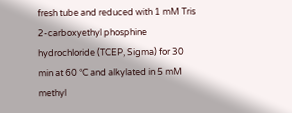fresh tube and reduced with 1 mM Tris 2-carboxyethyl phosphine hydrochloride (TCEP, Sigma) for 30 min at 60 °C and alkylated in 5 mM methyl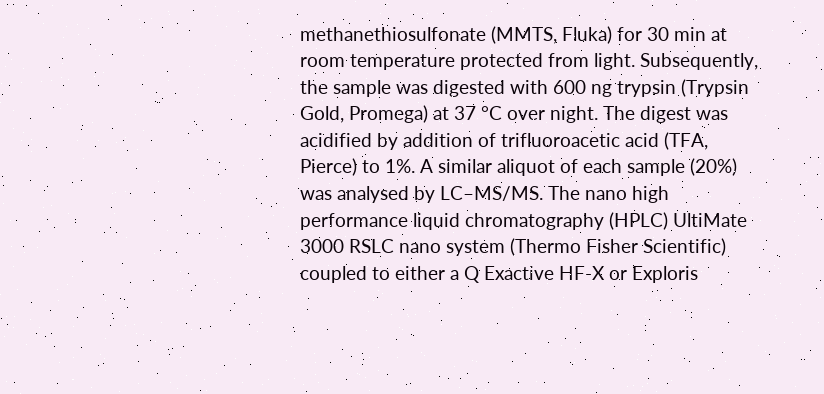methanethiosulfonate (MMTS, Fluka) for 30 min at room temperature protected from light. Subsequently, the sample was digested with 600 ng trypsin (Trypsin Gold, Promega) at 37 °C over night. The digest was acidified by addition of trifluoroacetic acid (TFA, Pierce) to 1%. A similar aliquot of each sample (20%) was analysed by LC–MS/MS. The nano high performance liquid chromatography (HPLC) UltiMate 3000 RSLC nano system (Thermo Fisher Scientific) coupled to either a Q Exactive HF-X or Exploris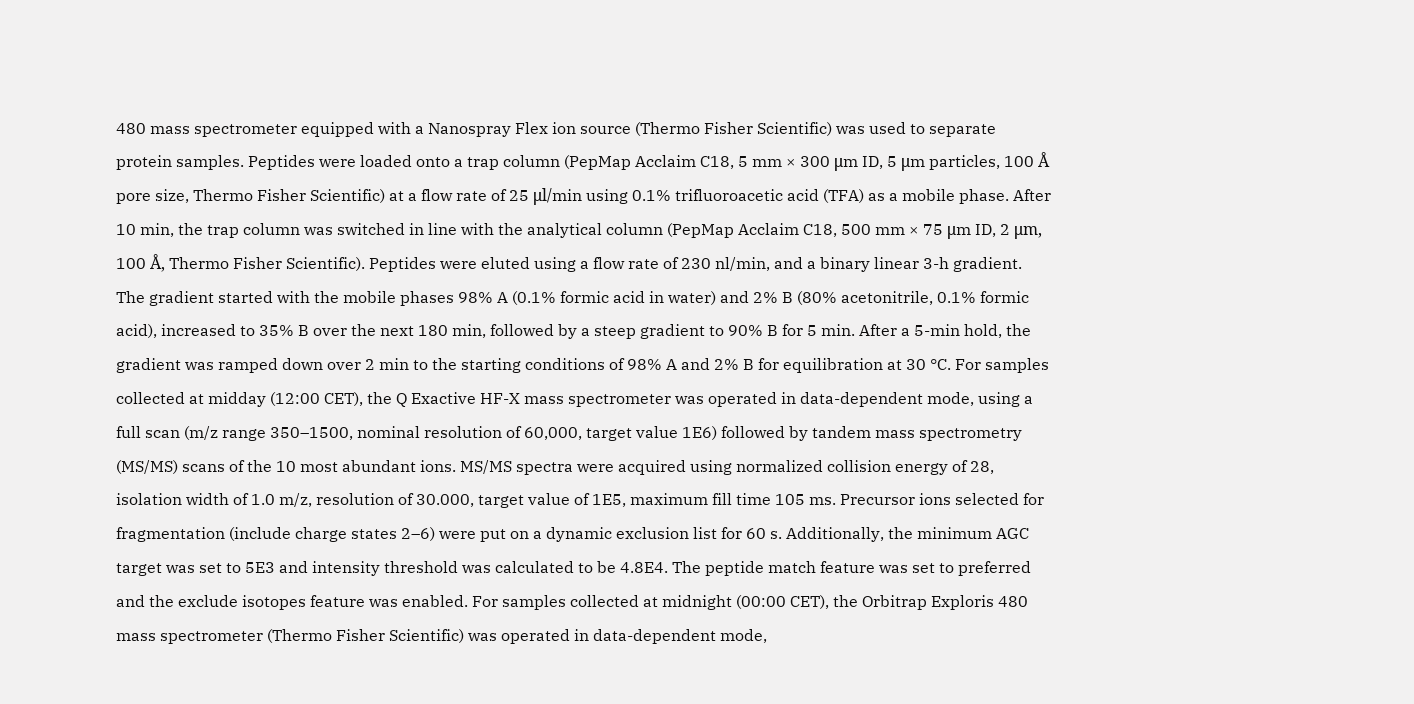480 mass spectrometer equipped with a Nanospray Flex ion source (Thermo Fisher Scientific) was used to separate protein samples. Peptides were loaded onto a trap column (PepMap Acclaim C18, 5 mm × 300 μm ID, 5 μm particles, 100 Å pore size, Thermo Fisher Scientific) at a flow rate of 25 μl/min using 0.1% trifluoroacetic acid (TFA) as a mobile phase. After 10 min, the trap column was switched in line with the analytical column (PepMap Acclaim C18, 500 mm × 75 μm ID, 2 μm, 100 Å, Thermo Fisher Scientific). Peptides were eluted using a flow rate of 230 nl/min, and a binary linear 3-h gradient. The gradient started with the mobile phases 98% A (0.1% formic acid in water) and 2% B (80% acetonitrile, 0.1% formic acid), increased to 35% B over the next 180 min, followed by a steep gradient to 90% B for 5 min. After a 5-min hold, the gradient was ramped down over 2 min to the starting conditions of 98% A and 2% B for equilibration at 30 °C. For samples collected at midday (12:00 CET), the Q Exactive HF-X mass spectrometer was operated in data-dependent mode, using a full scan (m/z range 350–1500, nominal resolution of 60,000, target value 1E6) followed by tandem mass spectrometry (MS/MS) scans of the 10 most abundant ions. MS/MS spectra were acquired using normalized collision energy of 28, isolation width of 1.0 m/z, resolution of 30.000, target value of 1E5, maximum fill time 105 ms. Precursor ions selected for fragmentation (include charge states 2–6) were put on a dynamic exclusion list for 60 s. Additionally, the minimum AGC target was set to 5E3 and intensity threshold was calculated to be 4.8E4. The peptide match feature was set to preferred and the exclude isotopes feature was enabled. For samples collected at midnight (00:00 CET), the Orbitrap Exploris 480 mass spectrometer (Thermo Fisher Scientific) was operated in data-dependent mode,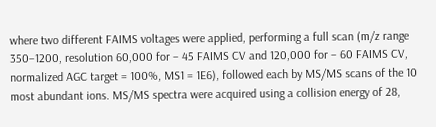where two different FAIMS voltages were applied, performing a full scan (m/z range 350–1200, resolution 60,000 for − 45 FAIMS CV and 120,000 for − 60 FAIMS CV, normalized AGC target = 100%, MS1 = 1E6), followed each by MS/MS scans of the 10 most abundant ions. MS/MS spectra were acquired using a collision energy of 28,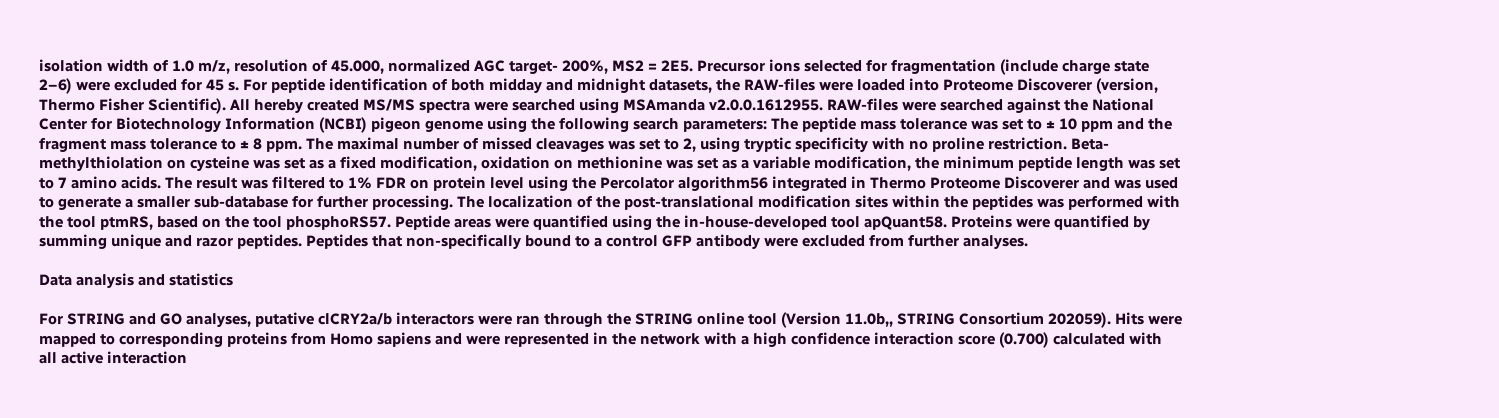isolation width of 1.0 m/z, resolution of 45.000, normalized AGC target- 200%, MS2 = 2E5. Precursor ions selected for fragmentation (include charge state 2–6) were excluded for 45 s. For peptide identification of both midday and midnight datasets, the RAW-files were loaded into Proteome Discoverer (version, Thermo Fisher Scientific). All hereby created MS/MS spectra were searched using MSAmanda v2.0.0.1612955. RAW-files were searched against the National Center for Biotechnology Information (NCBI) pigeon genome using the following search parameters: The peptide mass tolerance was set to ± 10 ppm and the fragment mass tolerance to ± 8 ppm. The maximal number of missed cleavages was set to 2, using tryptic specificity with no proline restriction. Beta-methylthiolation on cysteine was set as a fixed modification, oxidation on methionine was set as a variable modification, the minimum peptide length was set to 7 amino acids. The result was filtered to 1% FDR on protein level using the Percolator algorithm56 integrated in Thermo Proteome Discoverer and was used to generate a smaller sub-database for further processing. The localization of the post-translational modification sites within the peptides was performed with the tool ptmRS, based on the tool phosphoRS57. Peptide areas were quantified using the in-house-developed tool apQuant58. Proteins were quantified by summing unique and razor peptides. Peptides that non-specifically bound to a control GFP antibody were excluded from further analyses.

Data analysis and statistics

For STRING and GO analyses, putative clCRY2a/b interactors were ran through the STRING online tool (Version 11.0b,, STRING Consortium 202059). Hits were mapped to corresponding proteins from Homo sapiens and were represented in the network with a high confidence interaction score (0.700) calculated with all active interaction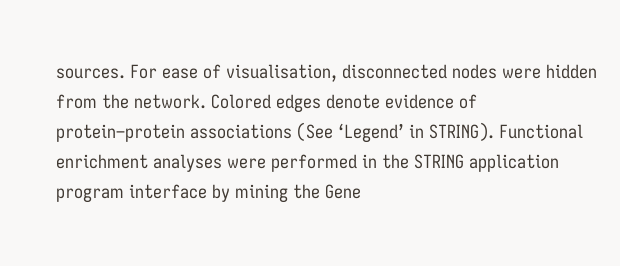sources. For ease of visualisation, disconnected nodes were hidden from the network. Colored edges denote evidence of protein–protein associations (See ‘Legend’ in STRING). Functional enrichment analyses were performed in the STRING application program interface by mining the Gene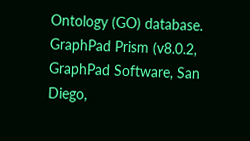Ontology (GO) database. GraphPad Prism (v8.0.2, GraphPad Software, San Diego,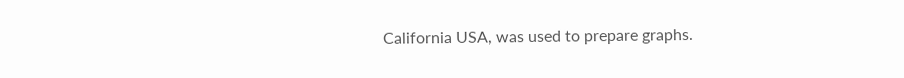California USA, was used to prepare graphs.